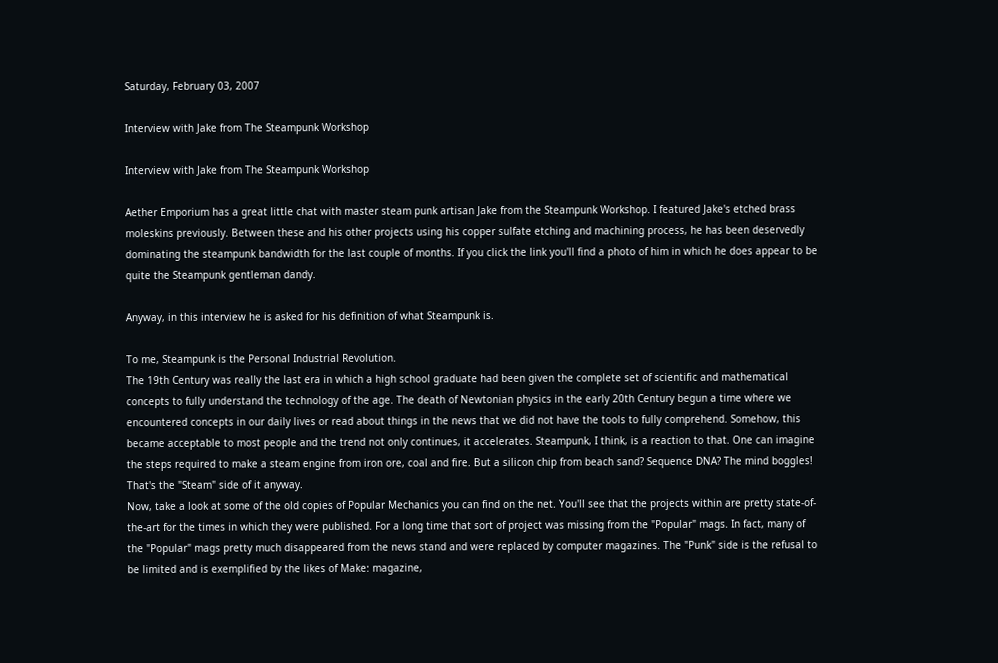Saturday, February 03, 2007

Interview with Jake from The Steampunk Workshop

Interview with Jake from The Steampunk Workshop

Aether Emporium has a great little chat with master steam punk artisan Jake from the Steampunk Workshop. I featured Jake's etched brass moleskins previously. Between these and his other projects using his copper sulfate etching and machining process, he has been deservedly dominating the steampunk bandwidth for the last couple of months. If you click the link you'll find a photo of him in which he does appear to be quite the Steampunk gentleman dandy.

Anyway, in this interview he is asked for his definition of what Steampunk is.

To me, Steampunk is the Personal Industrial Revolution.
The 19th Century was really the last era in which a high school graduate had been given the complete set of scientific and mathematical concepts to fully understand the technology of the age. The death of Newtonian physics in the early 20th Century begun a time where we encountered concepts in our daily lives or read about things in the news that we did not have the tools to fully comprehend. Somehow, this became acceptable to most people and the trend not only continues, it accelerates. Steampunk, I think, is a reaction to that. One can imagine the steps required to make a steam engine from iron ore, coal and fire. But a silicon chip from beach sand? Sequence DNA? The mind boggles!
That's the "Steam" side of it anyway.
Now, take a look at some of the old copies of Popular Mechanics you can find on the net. You'll see that the projects within are pretty state-of-the-art for the times in which they were published. For a long time that sort of project was missing from the "Popular" mags. In fact, many of the "Popular" mags pretty much disappeared from the news stand and were replaced by computer magazines. The "Punk" side is the refusal to be limited and is exemplified by the likes of Make: magazine,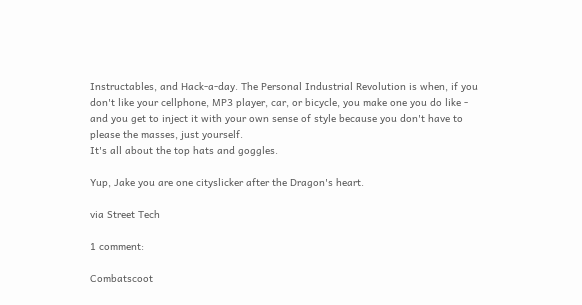Instructables, and Hack-a-day. The Personal Industrial Revolution is when, if you don't like your cellphone, MP3 player, car, or bicycle, you make one you do like - and you get to inject it with your own sense of style because you don't have to please the masses, just yourself.
It's all about the top hats and goggles.

Yup, Jake you are one cityslicker after the Dragon's heart.

via Street Tech

1 comment:

Combatscoot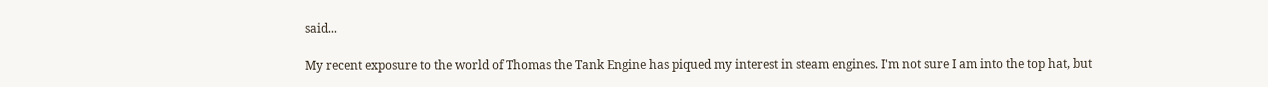said...

My recent exposure to the world of Thomas the Tank Engine has piqued my interest in steam engines. I'm not sure I am into the top hat, but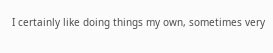I certainly like doing things my own, sometimes very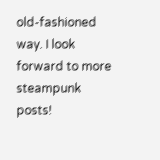old-fashioned way. I look forward to more steampunk posts!